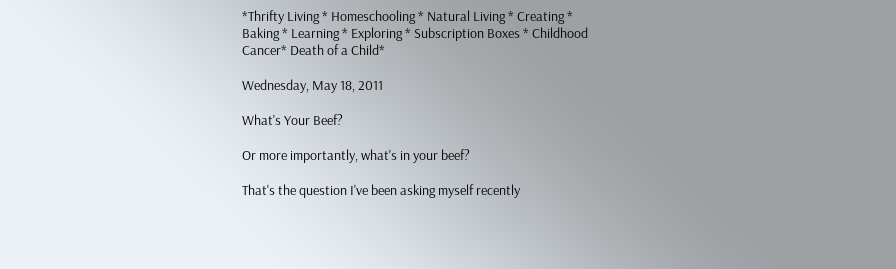*Thrifty Living * Homeschooling * Natural Living * Creating * Baking * Learning * Exploring * Subscription Boxes * Childhood Cancer* Death of a Child*

Wednesday, May 18, 2011

What's Your Beef?

Or more importantly, what's in your beef?

That's the question I've been asking myself recently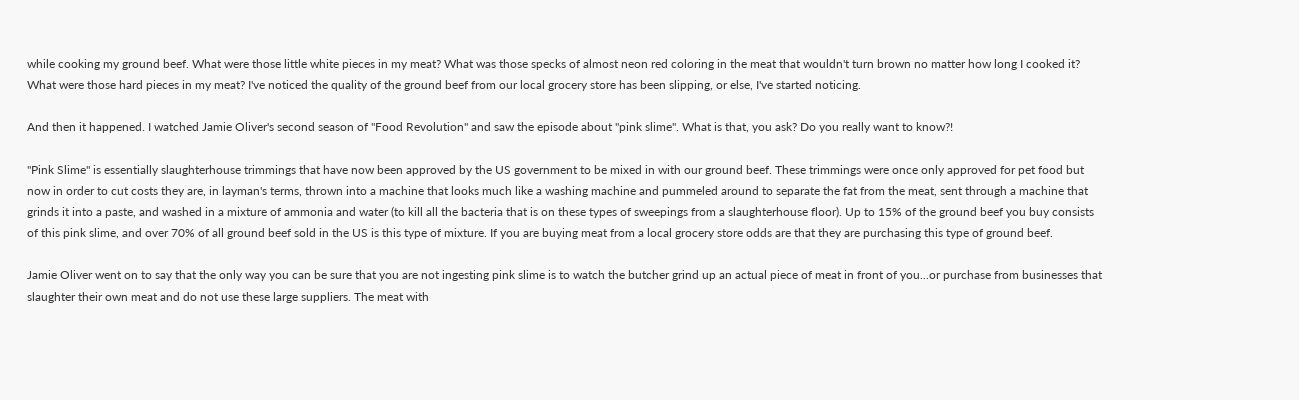while cooking my ground beef. What were those little white pieces in my meat? What was those specks of almost neon red coloring in the meat that wouldn't turn brown no matter how long I cooked it? What were those hard pieces in my meat? I've noticed the quality of the ground beef from our local grocery store has been slipping, or else, I've started noticing.

And then it happened. I watched Jamie Oliver's second season of "Food Revolution" and saw the episode about "pink slime". What is that, you ask? Do you really want to know?!

"Pink Slime" is essentially slaughterhouse trimmings that have now been approved by the US government to be mixed in with our ground beef. These trimmings were once only approved for pet food but now in order to cut costs they are, in layman's terms, thrown into a machine that looks much like a washing machine and pummeled around to separate the fat from the meat, sent through a machine that grinds it into a paste, and washed in a mixture of ammonia and water (to kill all the bacteria that is on these types of sweepings from a slaughterhouse floor). Up to 15% of the ground beef you buy consists of this pink slime, and over 70% of all ground beef sold in the US is this type of mixture. If you are buying meat from a local grocery store odds are that they are purchasing this type of ground beef.

Jamie Oliver went on to say that the only way you can be sure that you are not ingesting pink slime is to watch the butcher grind up an actual piece of meat in front of you...or purchase from businesses that slaughter their own meat and do not use these large suppliers. The meat with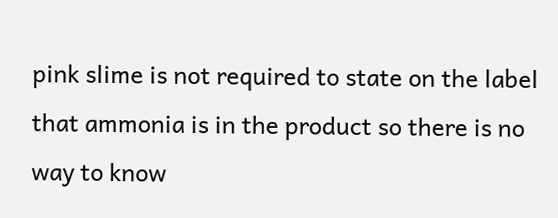pink slime is not required to state on the label that ammonia is in the product so there is no way to know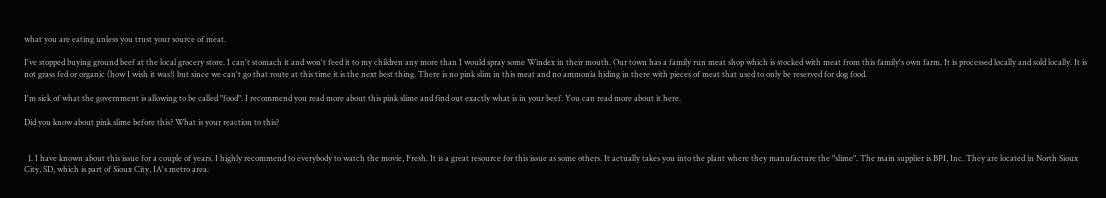what you are eating unless you trust your source of meat.

I've stopped buying ground beef at the local grocery store. I can't stomach it and won't feed it to my children any more than I would spray some Windex in their mouth. Our town has a family run meat shop which is stocked with meat from this family's own farm. It is processed locally and sold locally. It is not grass fed or organic (how I wish it was!) but since we can't go that route at this time it is the next best thing. There is no pink slim in this meat and no ammonia hiding in there with pieces of meat that used to only be reserved for dog food.

I'm sick of what the government is allowing to be called "food". I recommend you read more about this pink slime and find out exactly what is in your beef. You can read more about it here.

Did you know about pink slime before this? What is your reaction to this?


  1. I have known about this issue for a couple of years. I highly recommend to everybody to watch the movie, Fresh. It is a great resource for this issue as some others. It actually takes you into the plant where they manufacture the "slime". The main supplier is BPI, Inc. They are located in North Sioux City, SD, which is part of Sioux City, IA's metro area.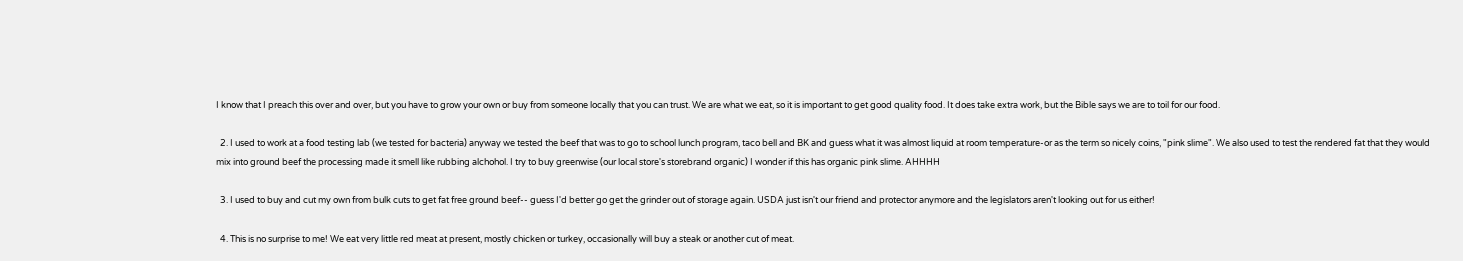I know that I preach this over and over, but you have to grow your own or buy from someone locally that you can trust. We are what we eat, so it is important to get good quality food. It does take extra work, but the Bible says we are to toil for our food.

  2. I used to work at a food testing lab (we tested for bacteria) anyway we tested the beef that was to go to school lunch program, taco bell and BK and guess what it was almost liquid at room temperature-or as the term so nicely coins, "pink slime". We also used to test the rendered fat that they would mix into ground beef the processing made it smell like rubbing alchohol. I try to buy greenwise (our local store's storebrand organic) I wonder if this has organic pink slime. AHHHH

  3. I used to buy and cut my own from bulk cuts to get fat free ground beef-- guess I'd better go get the grinder out of storage again. USDA just isn't our friend and protector anymore and the legislators aren't looking out for us either!

  4. This is no surprise to me! We eat very little red meat at present, mostly chicken or turkey, occasionally will buy a steak or another cut of meat.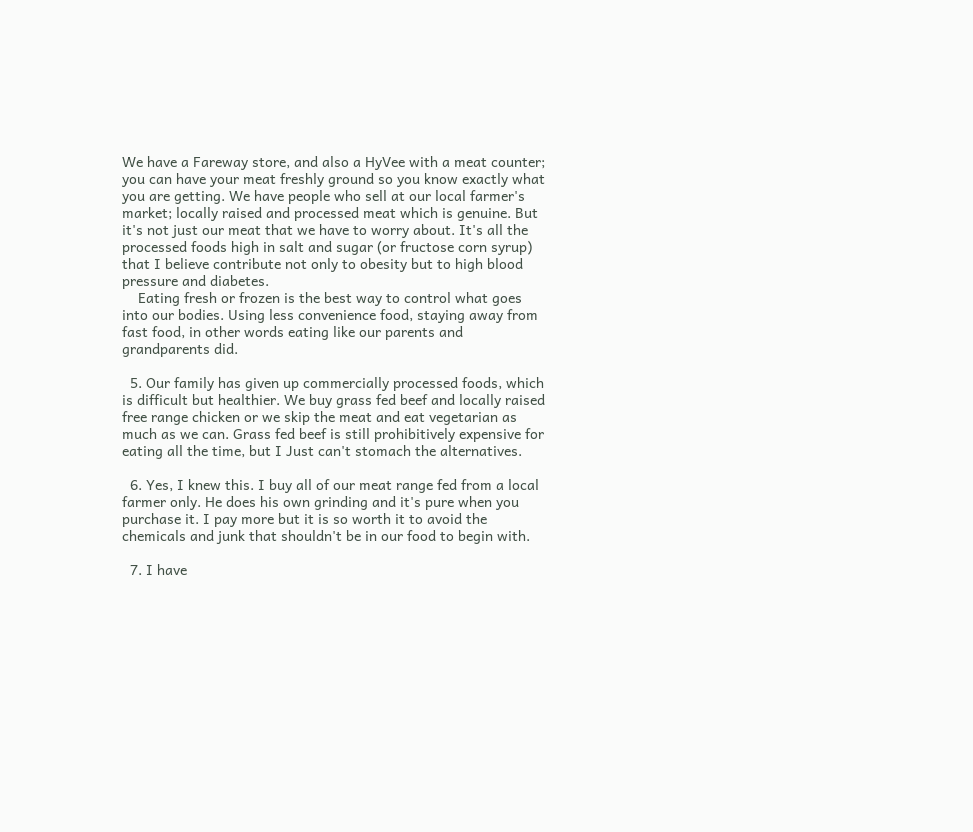We have a Fareway store, and also a HyVee with a meat counter; you can have your meat freshly ground so you know exactly what you are getting. We have people who sell at our local farmer's market; locally raised and processed meat which is genuine. But it's not just our meat that we have to worry about. It's all the processed foods high in salt and sugar (or fructose corn syrup) that I believe contribute not only to obesity but to high blood pressure and diabetes.
    Eating fresh or frozen is the best way to control what goes into our bodies. Using less convenience food, staying away from fast food, in other words eating like our parents and grandparents did.

  5. Our family has given up commercially processed foods, which is difficult but healthier. We buy grass fed beef and locally raised free range chicken or we skip the meat and eat vegetarian as much as we can. Grass fed beef is still prohibitively expensive for eating all the time, but I Just can't stomach the alternatives.

  6. Yes, I knew this. I buy all of our meat range fed from a local farmer only. He does his own grinding and it's pure when you purchase it. I pay more but it is so worth it to avoid the chemicals and junk that shouldn't be in our food to begin with.

  7. I have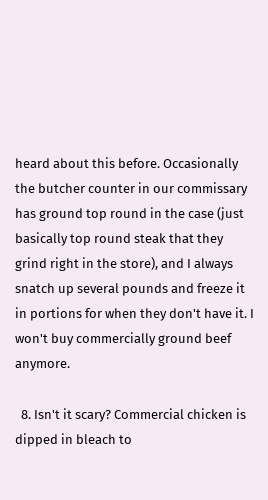heard about this before. Occasionally the butcher counter in our commissary has ground top round in the case (just basically top round steak that they grind right in the store), and I always snatch up several pounds and freeze it in portions for when they don't have it. I won't buy commercially ground beef anymore.

  8. Isn't it scary? Commercial chicken is dipped in bleach to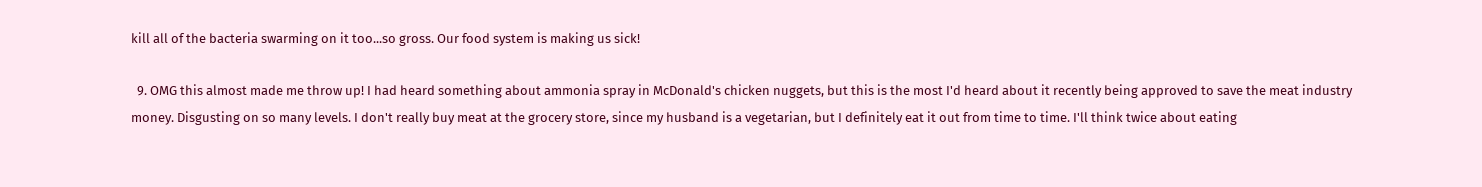kill all of the bacteria swarming on it too...so gross. Our food system is making us sick!

  9. OMG this almost made me throw up! I had heard something about ammonia spray in McDonald's chicken nuggets, but this is the most I'd heard about it recently being approved to save the meat industry money. Disgusting on so many levels. I don't really buy meat at the grocery store, since my husband is a vegetarian, but I definitely eat it out from time to time. I'll think twice about eating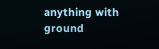anything with ground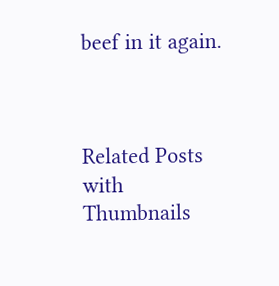beef in it again.



Related Posts with Thumbnails